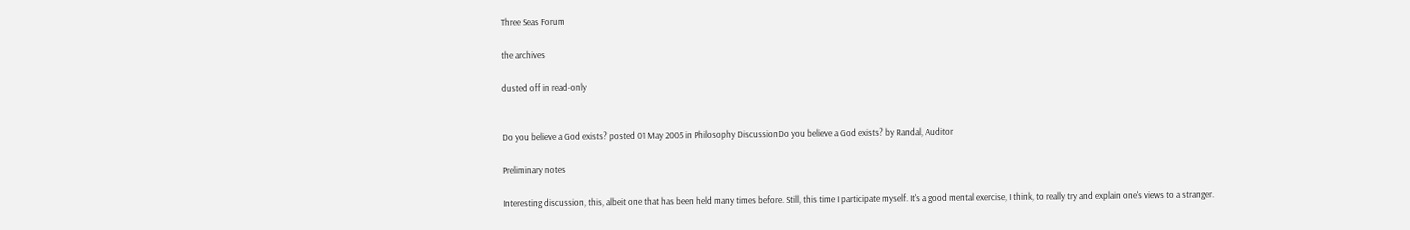Three Seas Forum

the archives

dusted off in read-only


Do you believe a God exists? posted 01 May 2005 in Philosophy DiscussionDo you believe a God exists? by Randal, Auditor

Preliminary notes

Interesting discussion, this, albeit one that has been held many times before. Still, this time I participate myself. It's a good mental exercise, I think, to really try and explain one's views to a stranger.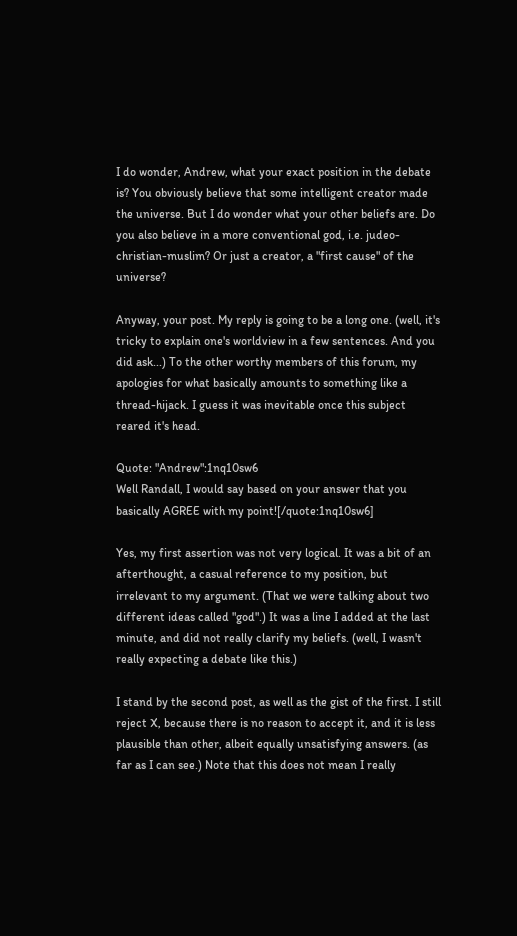I do wonder, Andrew, what your exact position in the debate is? You obviously believe that some intelligent creator made the universe. But I do wonder what your other beliefs are. Do you also believe in a more conventional god, i.e. judeo-christian-muslim? Or just a creator, a "first cause" of the universe?

Anyway, your post. My reply is going to be a long one. (well, it's tricky to explain one's worldview in a few sentences. And you did ask...) To the other worthy members of this forum, my apologies for what basically amounts to something like a thread-hijack. I guess it was inevitable once this subject reared it's head.

Quote: "Andrew":1nq10sw6
Well Randall, I would say based on your answer that you basically AGREE with my point![/quote:1nq10sw6]

Yes, my first assertion was not very logical. It was a bit of an afterthought, a casual reference to my position, but irrelevant to my argument. (That we were talking about two different ideas called "god".) It was a line I added at the last minute, and did not really clarify my beliefs. (well, I wasn't really expecting a debate like this.)

I stand by the second post, as well as the gist of the first. I still reject X, because there is no reason to accept it, and it is less plausible than other, albeit equally unsatisfying answers. (as far as I can see.) Note that this does not mean I really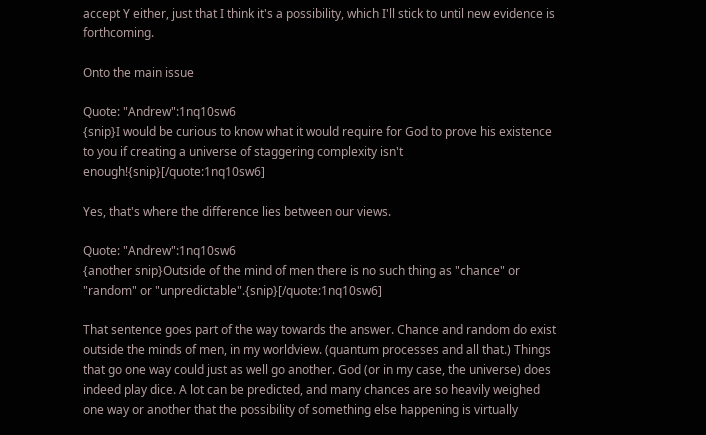accept Y either, just that I think it's a possibility, which I'll stick to until new evidence is forthcoming.

Onto the main issue

Quote: "Andrew":1nq10sw6
{snip}I would be curious to know what it would require for God to prove his existence to you if creating a universe of staggering complexity isn't enough!{snip}[/quote:1nq10sw6]

Yes, that's where the difference lies between our views.

Quote: "Andrew":1nq10sw6
{another snip}Outside of the mind of men there is no such thing as "chance" or "random" or "unpredictable".{snip}[/quote:1nq10sw6]

That sentence goes part of the way towards the answer. Chance and random do exist outside the minds of men, in my worldview. (quantum processes and all that.) Things that go one way could just as well go another. God (or in my case, the universe) does indeed play dice. A lot can be predicted, and many chances are so heavily weighed one way or another that the possibility of something else happening is virtually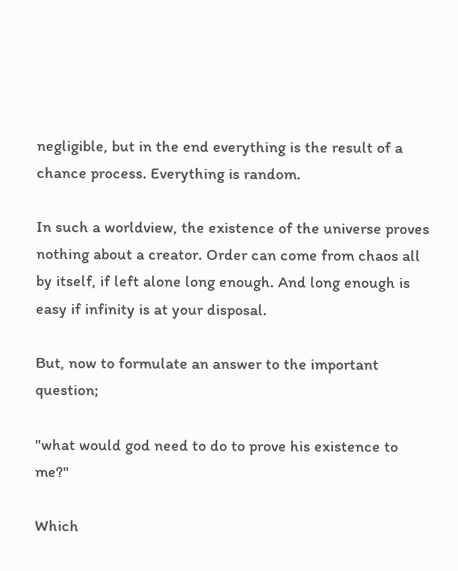negligible, but in the end everything is the result of a chance process. Everything is random.

In such a worldview, the existence of the universe proves nothing about a creator. Order can come from chaos all by itself, if left alone long enough. And long enough is easy if infinity is at your disposal.

But, now to formulate an answer to the important question;

"what would god need to do to prove his existence to me?"

Which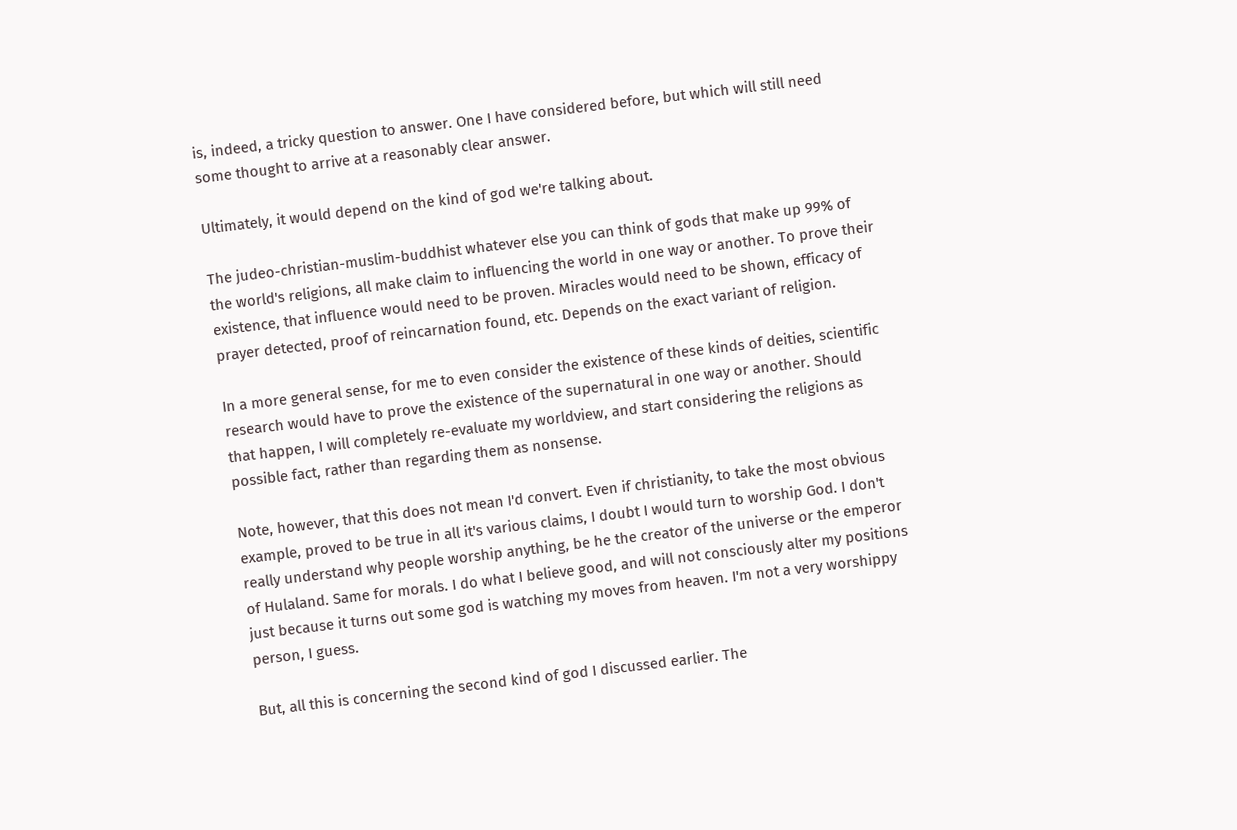is, indeed, a tricky question to answer. One I have considered before, but which will still need some thought to arrive at a reasonably clear answer.

Ultimately, it would depend on the kind of god we're talking about.

The judeo-christian-muslim-buddhist whatever else you can think of gods that make up 99% of the world's religions, all make claim to influencing the world in one way or another. To prove their existence, that influence would need to be proven. Miracles would need to be shown, efficacy of prayer detected, proof of reincarnation found, etc. Depends on the exact variant of religion.

In a more general sense, for me to even consider the existence of these kinds of deities, scientific research would have to prove the existence of the supernatural in one way or another. Should that happen, I will completely re-evaluate my worldview, and start considering the religions as possible fact, rather than regarding them as nonsense.

Note, however, that this does not mean I'd convert. Even if christianity, to take the most obvious example, proved to be true in all it's various claims, I doubt I would turn to worship God. I don't really understand why people worship anything, be he the creator of the universe or the emperor of Hulaland. Same for morals. I do what I believe good, and will not consciously alter my positions just because it turns out some god is watching my moves from heaven. I'm not a very worshippy person, I guess.

But, all this is concerning the second kind of god I discussed earlier. The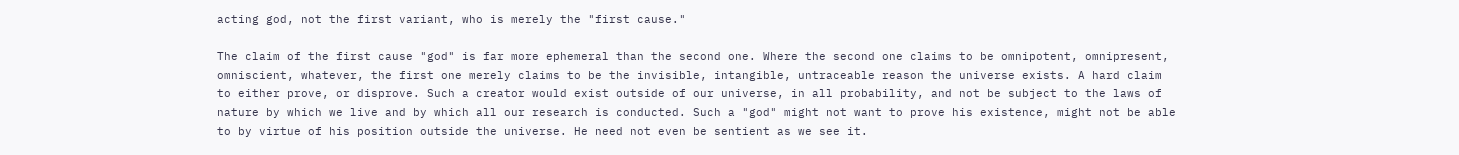acting god, not the first variant, who is merely the "first cause."

The claim of the first cause "god" is far more ephemeral than the second one. Where the second one claims to be omnipotent, omnipresent, omniscient, whatever, the first one merely claims to be the invisible, intangible, untraceable reason the universe exists. A hard claim to either prove, or disprove. Such a creator would exist outside of our universe, in all probability, and not be subject to the laws of nature by which we live and by which all our research is conducted. Such a "god" might not want to prove his existence, might not be able to by virtue of his position outside the universe. He need not even be sentient as we see it.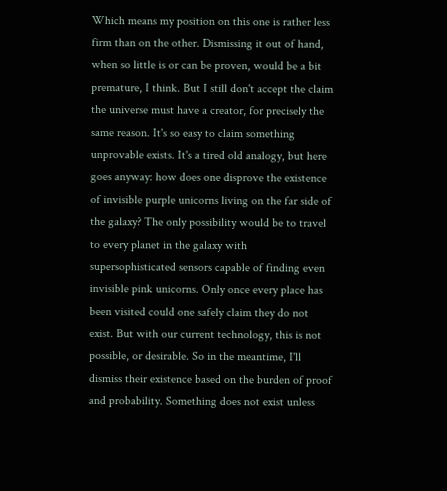Which means my position on this one is rather less firm than on the other. Dismissing it out of hand, when so little is or can be proven, would be a bit premature, I think. But I still don't accept the claim the universe must have a creator, for precisely the same reason. It's so easy to claim something unprovable exists. It's a tired old analogy, but here goes anyway: how does one disprove the existence of invisible purple unicorns living on the far side of the galaxy? The only possibility would be to travel to every planet in the galaxy with supersophisticated sensors capable of finding even invisible pink unicorns. Only once every place has been visited could one safely claim they do not exist. But with our current technology, this is not possible, or desirable. So in the meantime, I'll dismiss their existence based on the burden of proof and probability. Something does not exist unless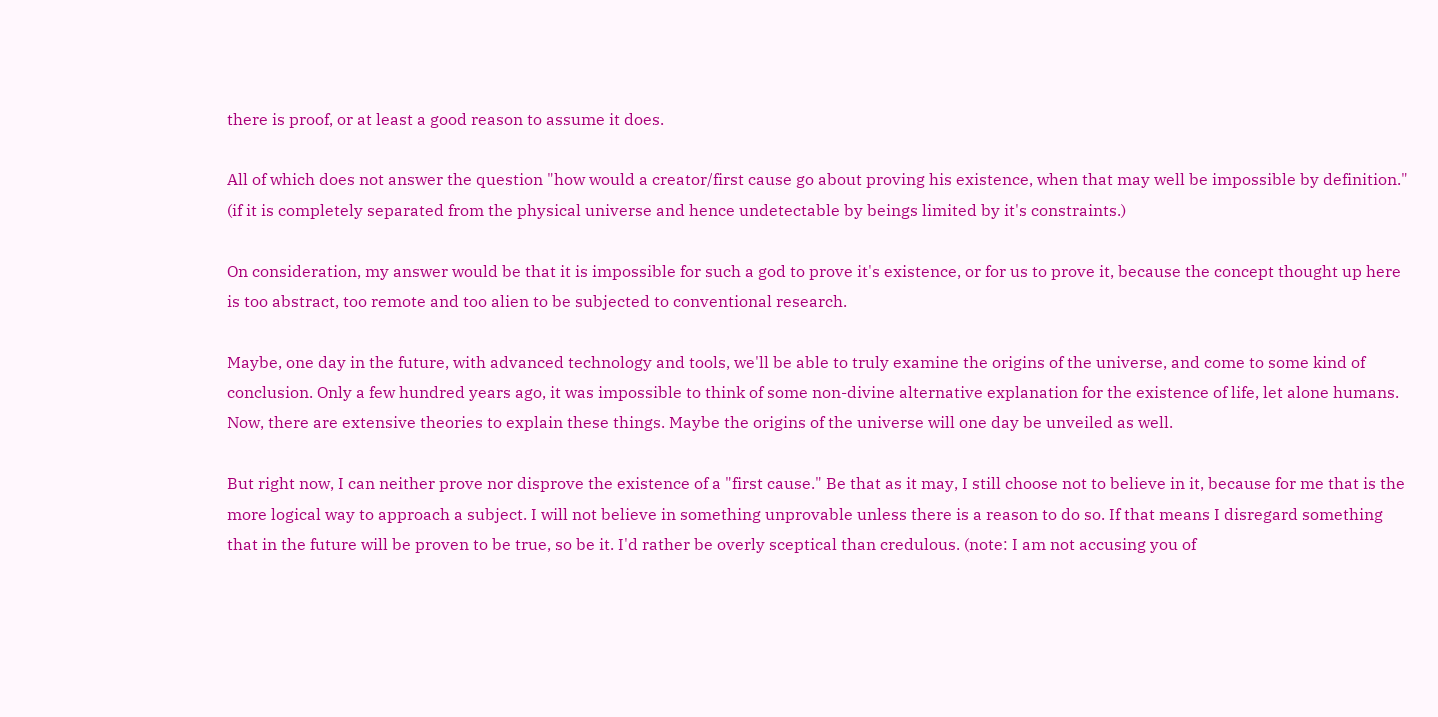there is proof, or at least a good reason to assume it does.

All of which does not answer the question "how would a creator/first cause go about proving his existence, when that may well be impossible by definition." (if it is completely separated from the physical universe and hence undetectable by beings limited by it's constraints.)

On consideration, my answer would be that it is impossible for such a god to prove it's existence, or for us to prove it, because the concept thought up here is too abstract, too remote and too alien to be subjected to conventional research.

Maybe, one day in the future, with advanced technology and tools, we'll be able to truly examine the origins of the universe, and come to some kind of conclusion. Only a few hundred years ago, it was impossible to think of some non-divine alternative explanation for the existence of life, let alone humans. Now, there are extensive theories to explain these things. Maybe the origins of the universe will one day be unveiled as well.

But right now, I can neither prove nor disprove the existence of a "first cause." Be that as it may, I still choose not to believe in it, because for me that is the more logical way to approach a subject. I will not believe in something unprovable unless there is a reason to do so. If that means I disregard something that in the future will be proven to be true, so be it. I'd rather be overly sceptical than credulous. (note: I am not accusing you of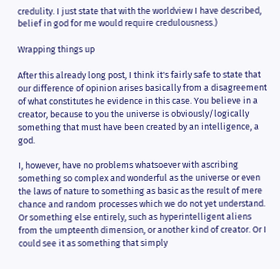credulity. I just state that with the worldview I have described, belief in god for me would require credulousness.)

Wrapping things up

After this already long post, I think it's fairly safe to state that our difference of opinion arises basically from a disagreement of what constitutes he evidence in this case. You believe in a creator, because to you the universe is obviously/logically something that must have been created by an intelligence, a god.

I, however, have no problems whatsoever with ascribing something so complex and wonderful as the universe or even the laws of nature to something as basic as the result of mere chance and random processes which we do not yet understand. Or something else entirely, such as hyperintelligent aliens from the umpteenth dimension, or another kind of creator. Or I could see it as something that simply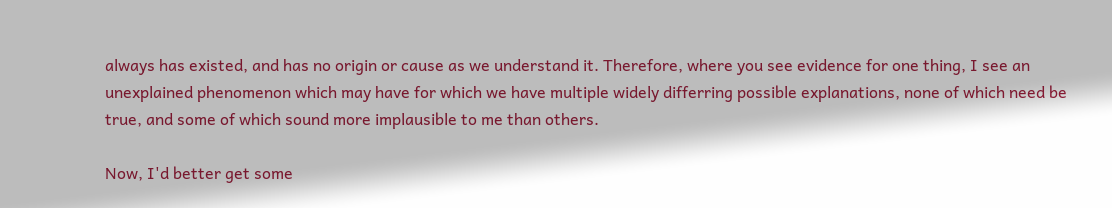always has existed, and has no origin or cause as we understand it. Therefore, where you see evidence for one thing, I see an unexplained phenomenon which may have for which we have multiple widely differring possible explanations, none of which need be true, and some of which sound more implausible to me than others.

Now, I'd better get some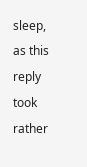sleep, as this reply took rather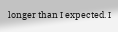longer than I expected. I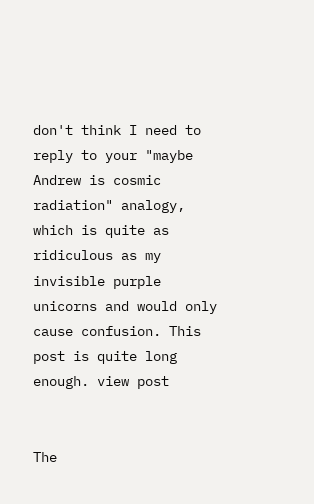don't think I need to reply to your "maybe Andrew is cosmic radiation" analogy, which is quite as ridiculous as my invisible purple unicorns and would only cause confusion. This post is quite long enough. view post


The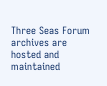Three Seas Forum archives are hosted and maintained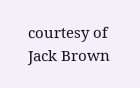courtesy of Jack Brown